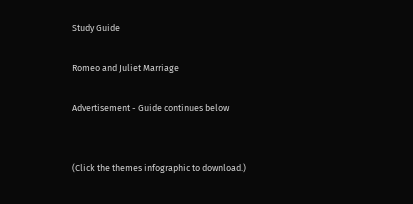Study Guide

Romeo and Juliet Marriage

Advertisement - Guide continues below


(Click the themes infographic to download.)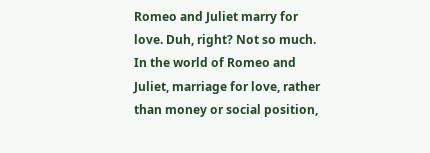Romeo and Juliet marry for love. Duh, right? Not so much. In the world of Romeo and Juliet, marriage for love, rather than money or social position,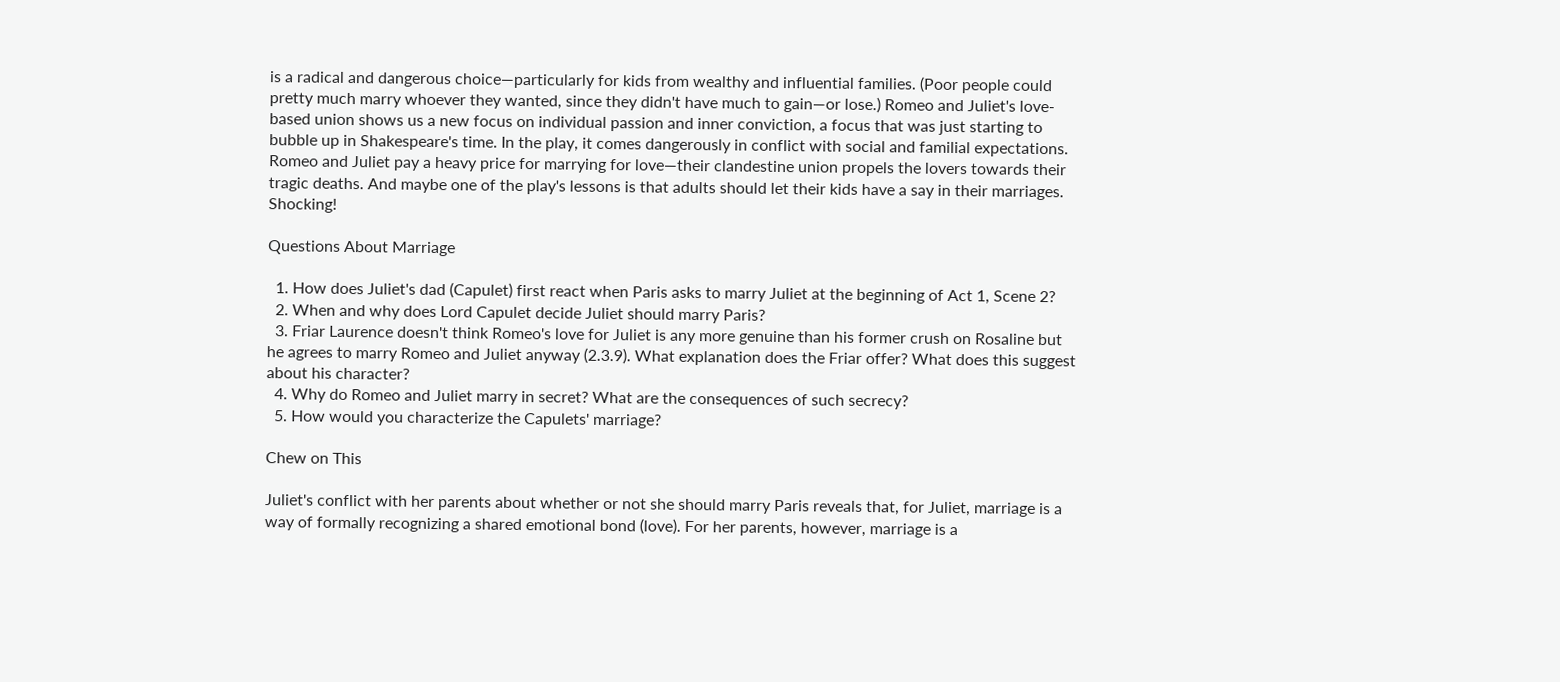is a radical and dangerous choice—particularly for kids from wealthy and influential families. (Poor people could pretty much marry whoever they wanted, since they didn't have much to gain—or lose.) Romeo and Juliet's love-based union shows us a new focus on individual passion and inner conviction, a focus that was just starting to bubble up in Shakespeare's time. In the play, it comes dangerously in conflict with social and familial expectations. Romeo and Juliet pay a heavy price for marrying for love—their clandestine union propels the lovers towards their tragic deaths. And maybe one of the play's lessons is that adults should let their kids have a say in their marriages. Shocking!

Questions About Marriage

  1. How does Juliet's dad (Capulet) first react when Paris asks to marry Juliet at the beginning of Act 1, Scene 2?
  2. When and why does Lord Capulet decide Juliet should marry Paris?
  3. Friar Laurence doesn't think Romeo's love for Juliet is any more genuine than his former crush on Rosaline but he agrees to marry Romeo and Juliet anyway (2.3.9). What explanation does the Friar offer? What does this suggest about his character?
  4. Why do Romeo and Juliet marry in secret? What are the consequences of such secrecy?
  5. How would you characterize the Capulets' marriage?

Chew on This

Juliet's conflict with her parents about whether or not she should marry Paris reveals that, for Juliet, marriage is a way of formally recognizing a shared emotional bond (love). For her parents, however, marriage is a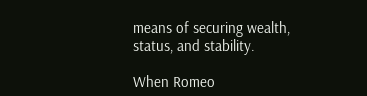means of securing wealth, status, and stability.

When Romeo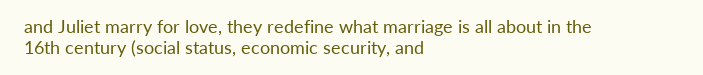and Juliet marry for love, they redefine what marriage is all about in the 16th century (social status, economic security, and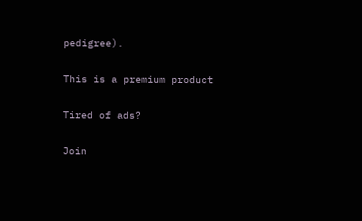pedigree).

This is a premium product

Tired of ads?

Join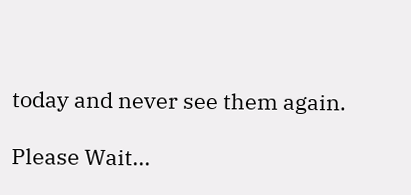today and never see them again.

Please Wait...